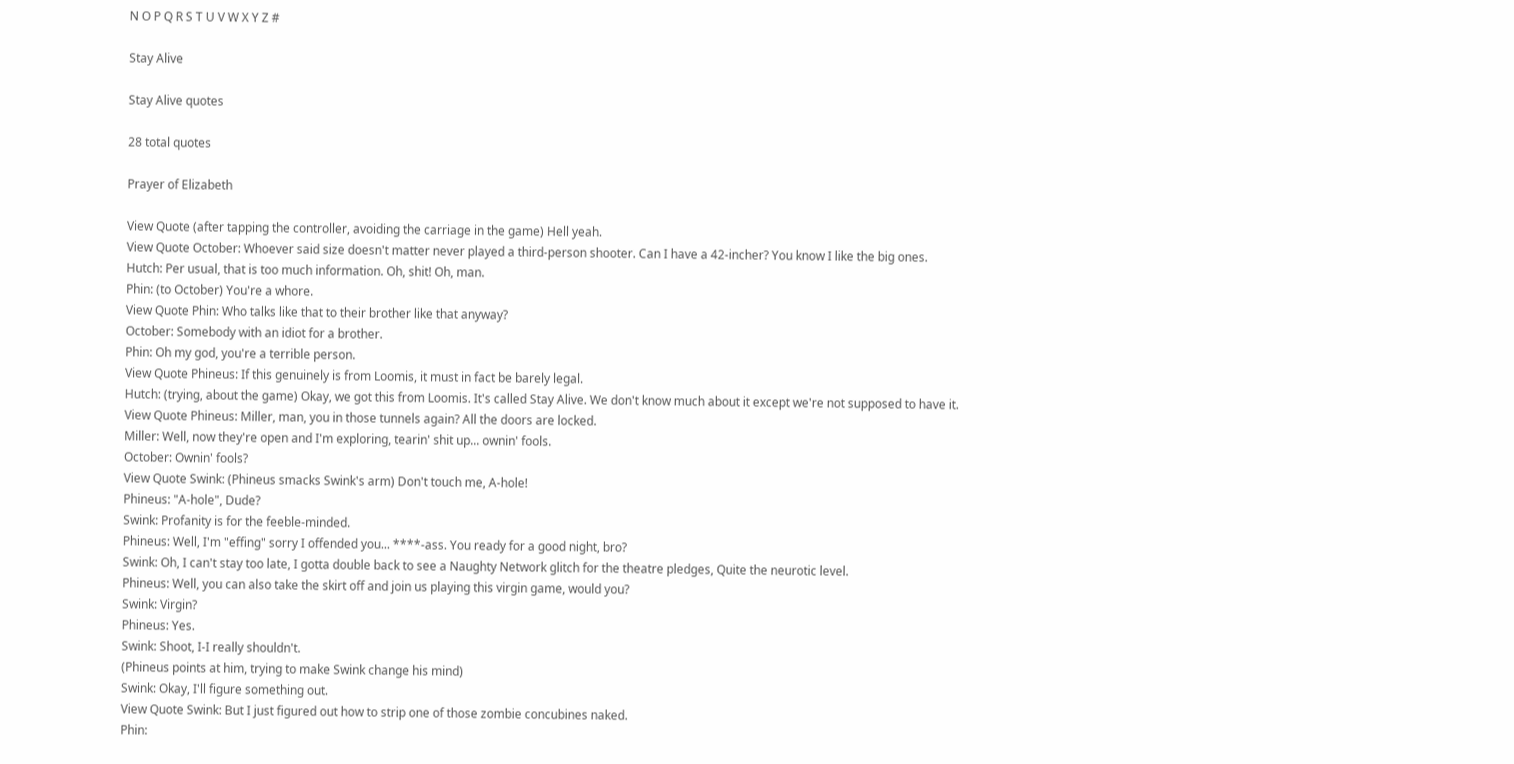N O P Q R S T U V W X Y Z #

Stay Alive

Stay Alive quotes

28 total quotes

Prayer of Elizabeth

View Quote (after tapping the controller, avoiding the carriage in the game) Hell yeah.
View Quote October: Whoever said size doesn't matter never played a third-person shooter. Can I have a 42-incher? You know I like the big ones.
Hutch: Per usual, that is too much information. Oh, shit! Oh, man.
Phin: (to October) You're a whore.
View Quote Phin: Who talks like that to their brother like that anyway?
October: Somebody with an idiot for a brother.
Phin: Oh my god, you're a terrible person.
View Quote Phineus: If this genuinely is from Loomis, it must in fact be barely legal.
Hutch: (trying, about the game) Okay, we got this from Loomis. It's called Stay Alive. We don't know much about it except we're not supposed to have it.
View Quote Phineus: Miller, man, you in those tunnels again? All the doors are locked.
Miller: Well, now they're open and I'm exploring, tearin' shit up... ownin' fools.
October: Ownin' fools?
View Quote Swink: (Phineus smacks Swink's arm) Don't touch me, A-hole!
Phineus: "A-hole", Dude?
Swink: Profanity is for the feeble-minded.
Phineus: Well, I'm "effing" sorry I offended you... ****-ass. You ready for a good night, bro?
Swink: Oh, I can't stay too late, I gotta double back to see a Naughty Network glitch for the theatre pledges, Quite the neurotic level.
Phineus: Well, you can also take the skirt off and join us playing this virgin game, would you?
Swink: Virgin?
Phineus: Yes.
Swink: Shoot, I-I really shouldn't.
(Phineus points at him, trying to make Swink change his mind)
Swink: Okay, I'll figure something out.
View Quote Swink: But I just figured out how to strip one of those zombie concubines naked.
Phin: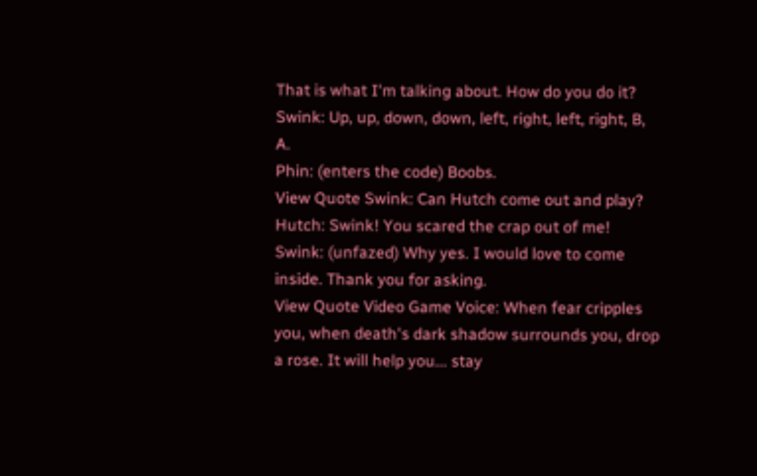That is what I'm talking about. How do you do it?
Swink: Up, up, down, down, left, right, left, right, B, A.
Phin: (enters the code) Boobs.
View Quote Swink: Can Hutch come out and play?
Hutch: Swink! You scared the crap out of me!
Swink: (unfazed) Why yes. I would love to come inside. Thank you for asking.
View Quote Video Game Voice: When fear cripples you, when death's dark shadow surrounds you, drop a rose. It will help you... stay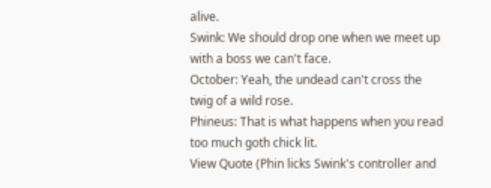alive.
Swink: We should drop one when we meet up with a boss we can't face.
October: Yeah, the undead can't cross the twig of a wild rose.
Phineus: That is what happens when you read too much goth chick lit.
View Quote (Phin licks Swink's controller and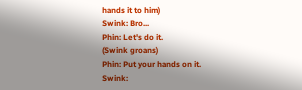hands it to him)
Swink: Bro...
Phin: Let's do it.
(Swink groans)
Phin: Put your hands on it.
Swink: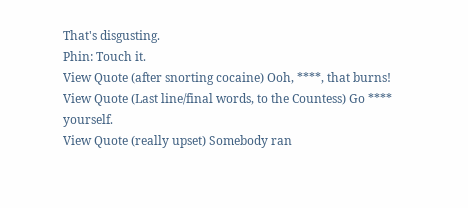That's disgusting.
Phin: Touch it.
View Quote (after snorting cocaine) Ooh, ****, that burns!
View Quote (Last line/final words, to the Countess) Go **** yourself.
View Quote (really upset) Somebody ran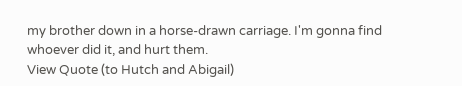my brother down in a horse-drawn carriage. I'm gonna find whoever did it, and hurt them.
View Quote (to Hutch and Abigail)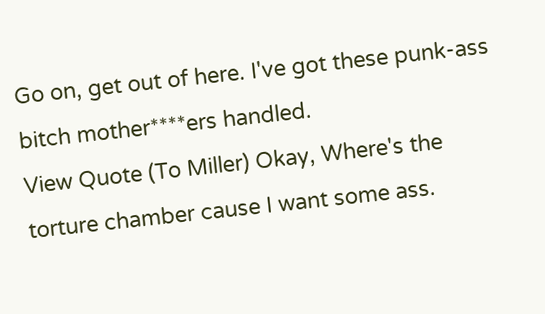Go on, get out of here. I've got these punk-ass bitch mother****ers handled.
View Quote (To Miller) Okay, Where's the torture chamber cause I want some ass.